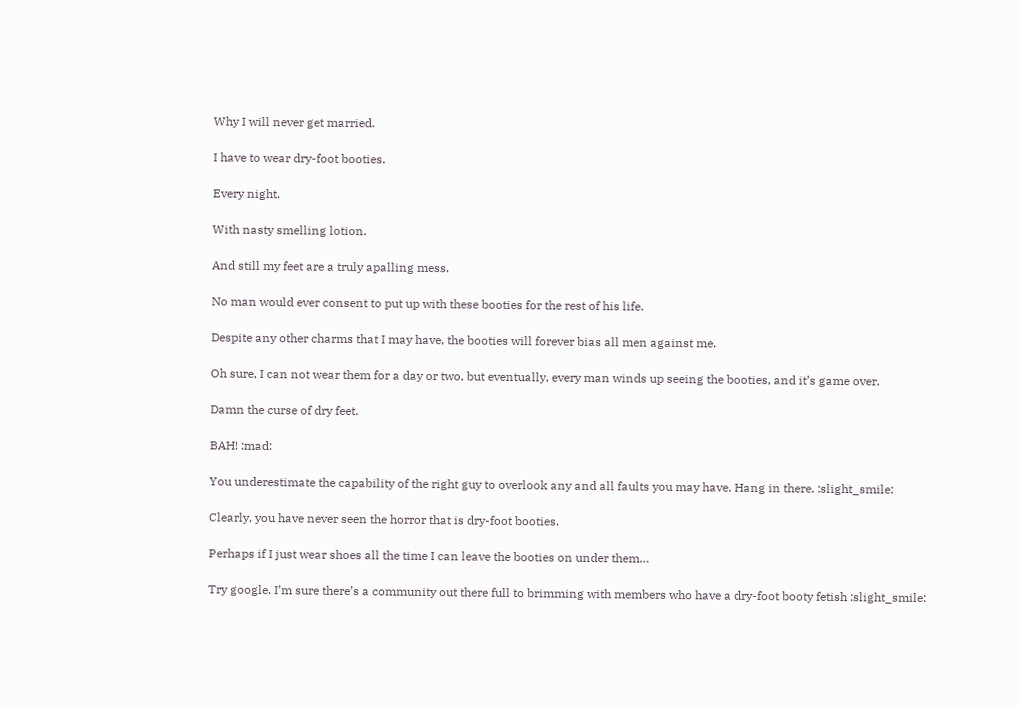Why I will never get married.

I have to wear dry-foot booties.

Every night.

With nasty smelling lotion.

And still my feet are a truly apalling mess.

No man would ever consent to put up with these booties for the rest of his life.

Despite any other charms that I may have, the booties will forever bias all men against me.

Oh sure, I can not wear them for a day or two, but eventually, every man winds up seeing the booties, and it’s game over.

Damn the curse of dry feet.

BAH! :mad:

You underestimate the capability of the right guy to overlook any and all faults you may have. Hang in there. :slight_smile:

Clearly, you have never seen the horror that is dry-foot booties.

Perhaps if I just wear shoes all the time I can leave the booties on under them…

Try google. I’m sure there’s a community out there full to brimming with members who have a dry-foot booty fetish :slight_smile: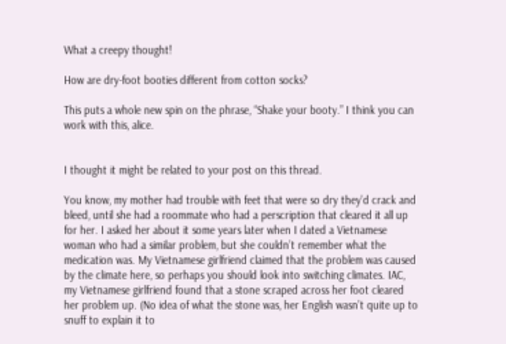What a creepy thought!

How are dry-foot booties different from cotton socks?

This puts a whole new spin on the phrase, “Shake your booty.” I think you can work with this, alice.


I thought it might be related to your post on this thread.

You know, my mother had trouble with feet that were so dry they’d crack and bleed, until she had a roommate who had a perscription that cleared it all up for her. I asked her about it some years later when I dated a Vietnamese woman who had a similar problem, but she couldn’t remember what the medication was. My Vietnamese girlfriend claimed that the problem was caused by the climate here, so perhaps you should look into switching climates. IAC, my Vietnamese girlfriend found that a stone scraped across her foot cleared her problem up. (No idea of what the stone was, her English wasn’t quite up to snuff to explain it to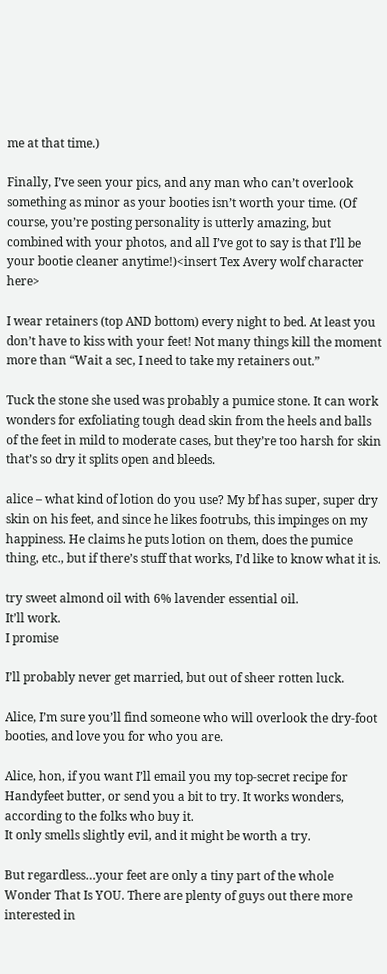me at that time.)

Finally, I’ve seen your pics, and any man who can’t overlook something as minor as your booties isn’t worth your time. (Of course, you’re posting personality is utterly amazing, but combined with your photos, and all I’ve got to say is that I’ll be your bootie cleaner anytime!)<insert Tex Avery wolf character here>

I wear retainers (top AND bottom) every night to bed. At least you don’t have to kiss with your feet! Not many things kill the moment more than “Wait a sec, I need to take my retainers out.”

Tuck the stone she used was probably a pumice stone. It can work wonders for exfoliating tough dead skin from the heels and balls of the feet in mild to moderate cases, but they’re too harsh for skin that’s so dry it splits open and bleeds.

alice – what kind of lotion do you use? My bf has super, super dry skin on his feet, and since he likes footrubs, this impinges on my happiness. He claims he puts lotion on them, does the pumice thing, etc., but if there’s stuff that works, I’d like to know what it is.

try sweet almond oil with 6% lavender essential oil.
It’ll work.
I promise

I’ll probably never get married, but out of sheer rotten luck.

Alice, I’m sure you’ll find someone who will overlook the dry-foot booties, and love you for who you are.

Alice, hon, if you want I’ll email you my top-secret recipe for Handyfeet butter, or send you a bit to try. It works wonders, according to the folks who buy it.
It only smells slightly evil, and it might be worth a try.

But regardless…your feet are only a tiny part of the whole Wonder That Is YOU. There are plenty of guys out there more interested in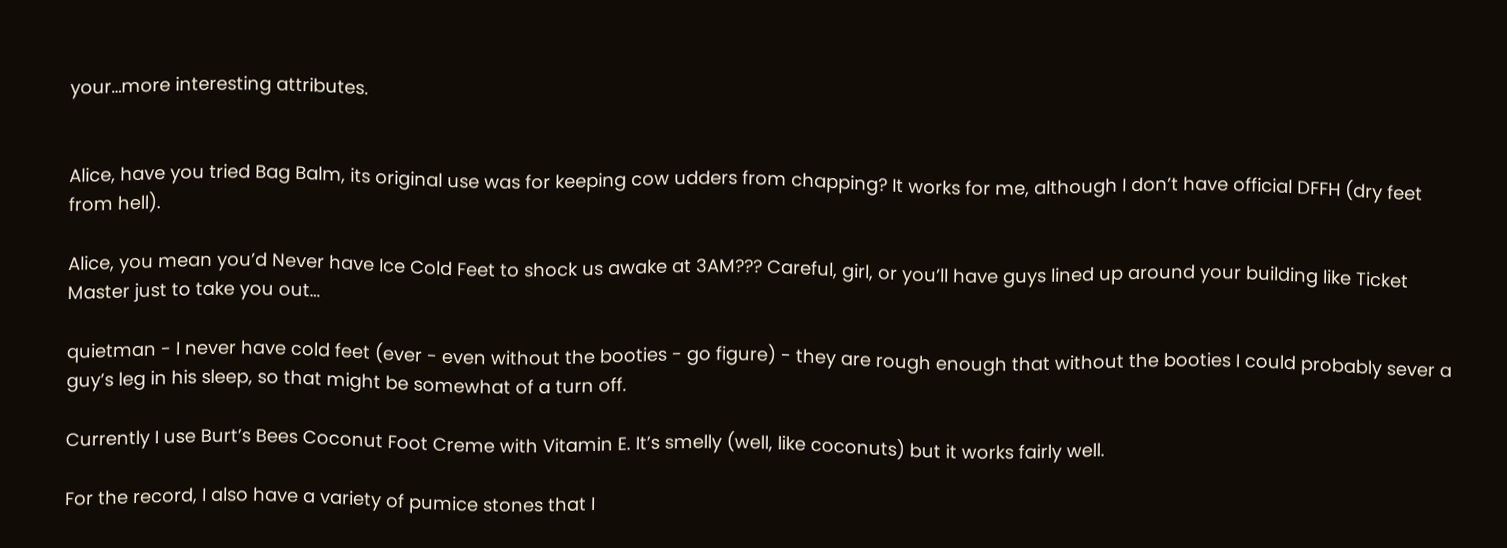your…more interesting attributes.


Alice, have you tried Bag Balm, its original use was for keeping cow udders from chapping? It works for me, although I don’t have official DFFH (dry feet from hell).

Alice, you mean you’d Never have Ice Cold Feet to shock us awake at 3AM??? Careful, girl, or you’ll have guys lined up around your building like Ticket Master just to take you out…

quietman - I never have cold feet (ever - even without the booties - go figure) - they are rough enough that without the booties I could probably sever a guy’s leg in his sleep, so that might be somewhat of a turn off.

Currently I use Burt’s Bees Coconut Foot Creme with Vitamin E. It’s smelly (well, like coconuts) but it works fairly well.

For the record, I also have a variety of pumice stones that I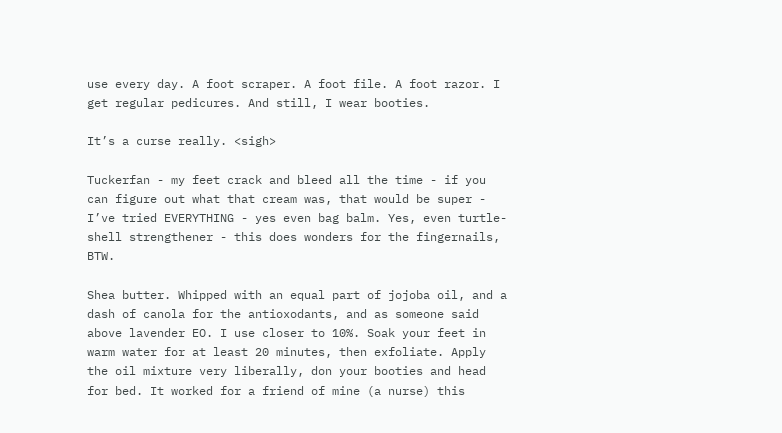use every day. A foot scraper. A foot file. A foot razor. I get regular pedicures. And still, I wear booties.

It’s a curse really. <sigh>

Tuckerfan - my feet crack and bleed all the time - if you can figure out what that cream was, that would be super - I’ve tried EVERYTHING - yes even bag balm. Yes, even turtle-shell strengthener - this does wonders for the fingernails, BTW.

Shea butter. Whipped with an equal part of jojoba oil, and a dash of canola for the antioxodants, and as someone said above lavender EO. I use closer to 10%. Soak your feet in warm water for at least 20 minutes, then exfoliate. Apply the oil mixture very liberally, don your booties and head for bed. It worked for a friend of mine (a nurse) this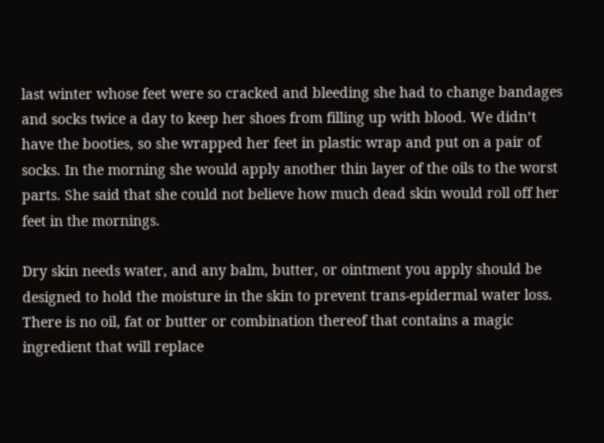last winter whose feet were so cracked and bleeding she had to change bandages and socks twice a day to keep her shoes from filling up with blood. We didn’t have the booties, so she wrapped her feet in plastic wrap and put on a pair of socks. In the morning she would apply another thin layer of the oils to the worst parts. She said that she could not believe how much dead skin would roll off her feet in the mornings.

Dry skin needs water, and any balm, butter, or ointment you apply should be designed to hold the moisture in the skin to prevent trans-epidermal water loss. There is no oil, fat or butter or combination thereof that contains a magic ingredient that will replace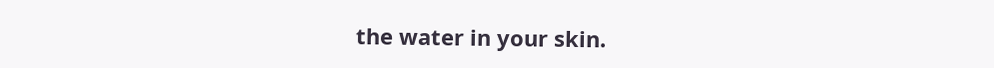the water in your skin.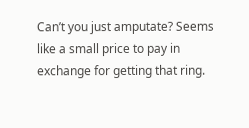Can’t you just amputate? Seems like a small price to pay in exchange for getting that ring.